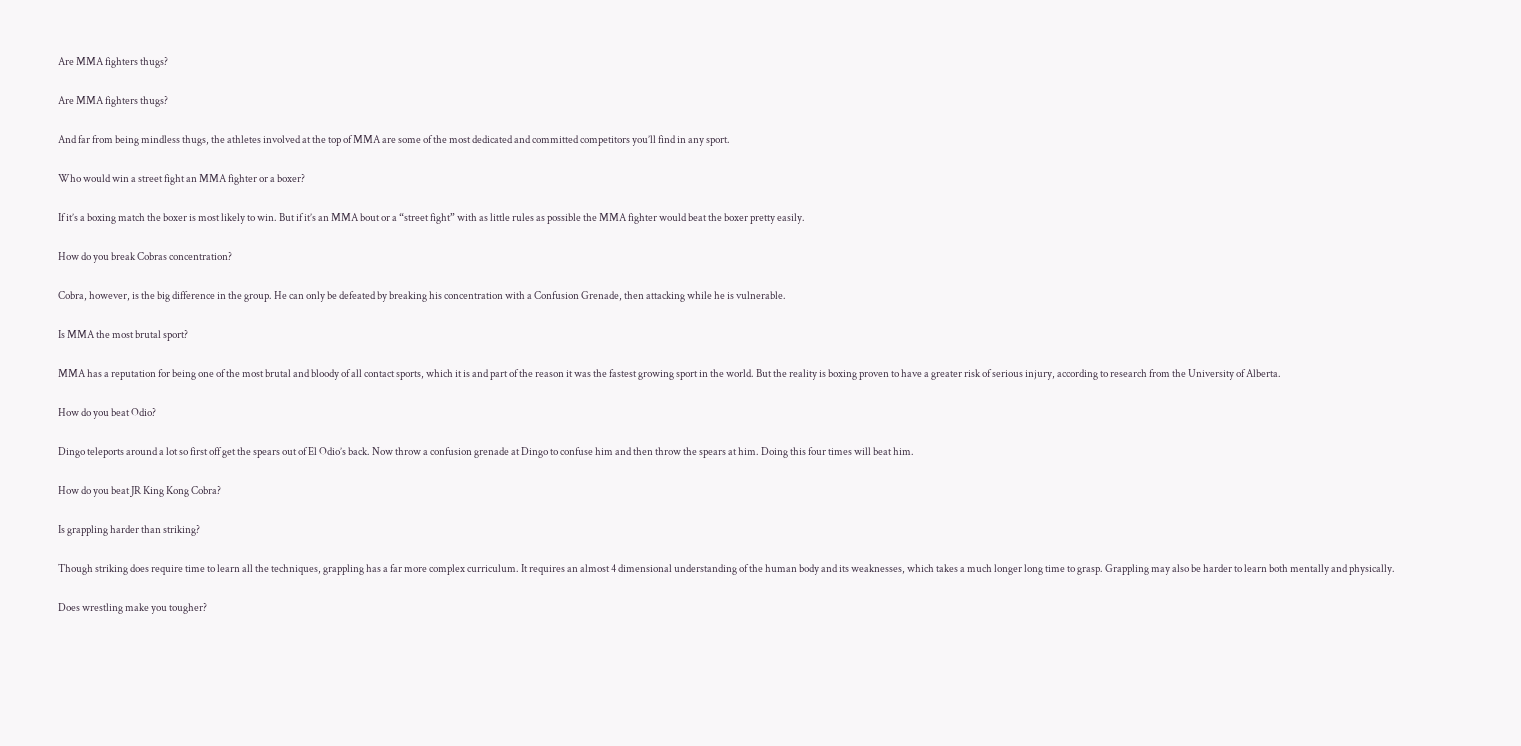Are MMA fighters thugs?

Are MMA fighters thugs?

And far from being mindless thugs, the athletes involved at the top of MMA are some of the most dedicated and committed competitors you’ll find in any sport.

Who would win a street fight an MMA fighter or a boxer?

If it’s a boxing match the boxer is most likely to win. But if it’s an MMA bout or a “street fight” with as little rules as possible the MMA fighter would beat the boxer pretty easily.

How do you break Cobras concentration?

Cobra, however, is the big difference in the group. He can only be defeated by breaking his concentration with a Confusion Grenade, then attacking while he is vulnerable.

Is MMA the most brutal sport?

MMA has a reputation for being one of the most brutal and bloody of all contact sports, which it is and part of the reason it was the fastest growing sport in the world. But the reality is boxing proven to have a greater risk of serious injury, according to research from the University of Alberta.

How do you beat Odio?

Dingo teleports around a lot so first off get the spears out of El Odio’s back. Now throw a confusion grenade at Dingo to confuse him and then throw the spears at him. Doing this four times will beat him.

How do you beat JR King Kong Cobra?

Is grappling harder than striking?

Though striking does require time to learn all the techniques, grappling has a far more complex curriculum. It requires an almost 4 dimensional understanding of the human body and its weaknesses, which takes a much longer long time to grasp. Grappling may also be harder to learn both mentally and physically.

Does wrestling make you tougher?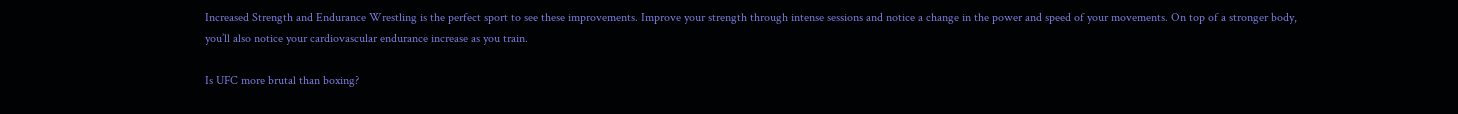Increased Strength and Endurance Wrestling is the perfect sport to see these improvements. Improve your strength through intense sessions and notice a change in the power and speed of your movements. On top of a stronger body, you’ll also notice your cardiovascular endurance increase as you train.

Is UFC more brutal than boxing?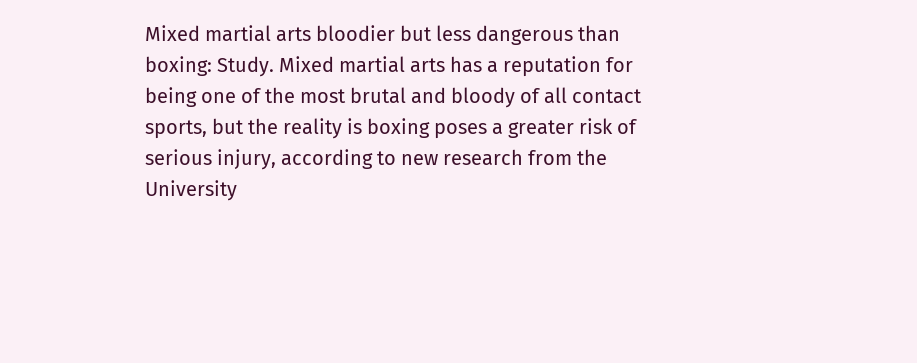Mixed martial arts bloodier but less dangerous than boxing: Study. Mixed martial arts has a reputation for being one of the most brutal and bloody of all contact sports, but the reality is boxing poses a greater risk of serious injury, according to new research from the University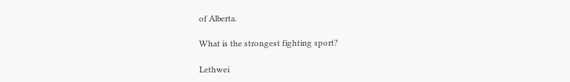of Alberta.

What is the strongest fighting sport?

Lethwei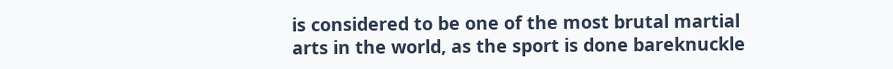is considered to be one of the most brutal martial arts in the world, as the sport is done bareknuckle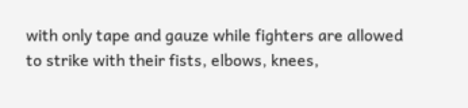with only tape and gauze while fighters are allowed to strike with their fists, elbows, knees,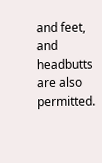and feet, and headbutts are also permitted.